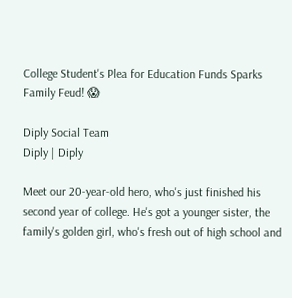College Student's Plea for Education Funds Sparks Family Feud! 😱

Diply Social Team
Diply | Diply

Meet our 20-year-old hero, who's just finished his second year of college. He's got a younger sister, the family's golden girl, who's fresh out of high school and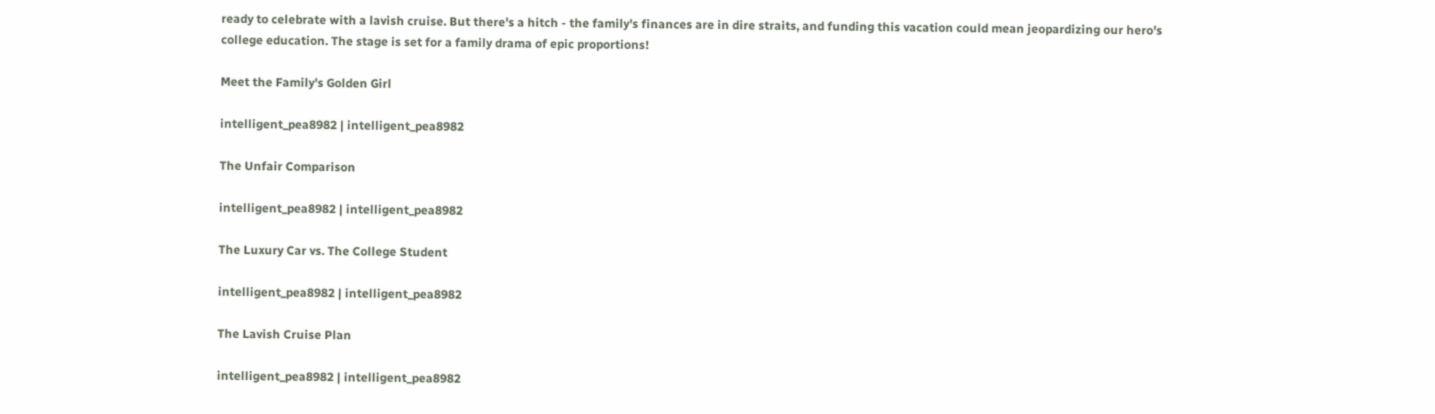ready to celebrate with a lavish cruise. But there's a hitch - the family's finances are in dire straits, and funding this vacation could mean jeopardizing our hero's college education. The stage is set for a family drama of epic proportions!

Meet the Family's Golden Girl

intelligent_pea8982 | intelligent_pea8982

The Unfair Comparison

intelligent_pea8982 | intelligent_pea8982

The Luxury Car vs. The College Student

intelligent_pea8982 | intelligent_pea8982

The Lavish Cruise Plan

intelligent_pea8982 | intelligent_pea8982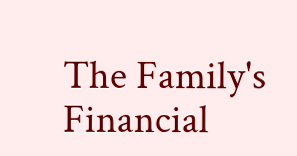The Family's Financial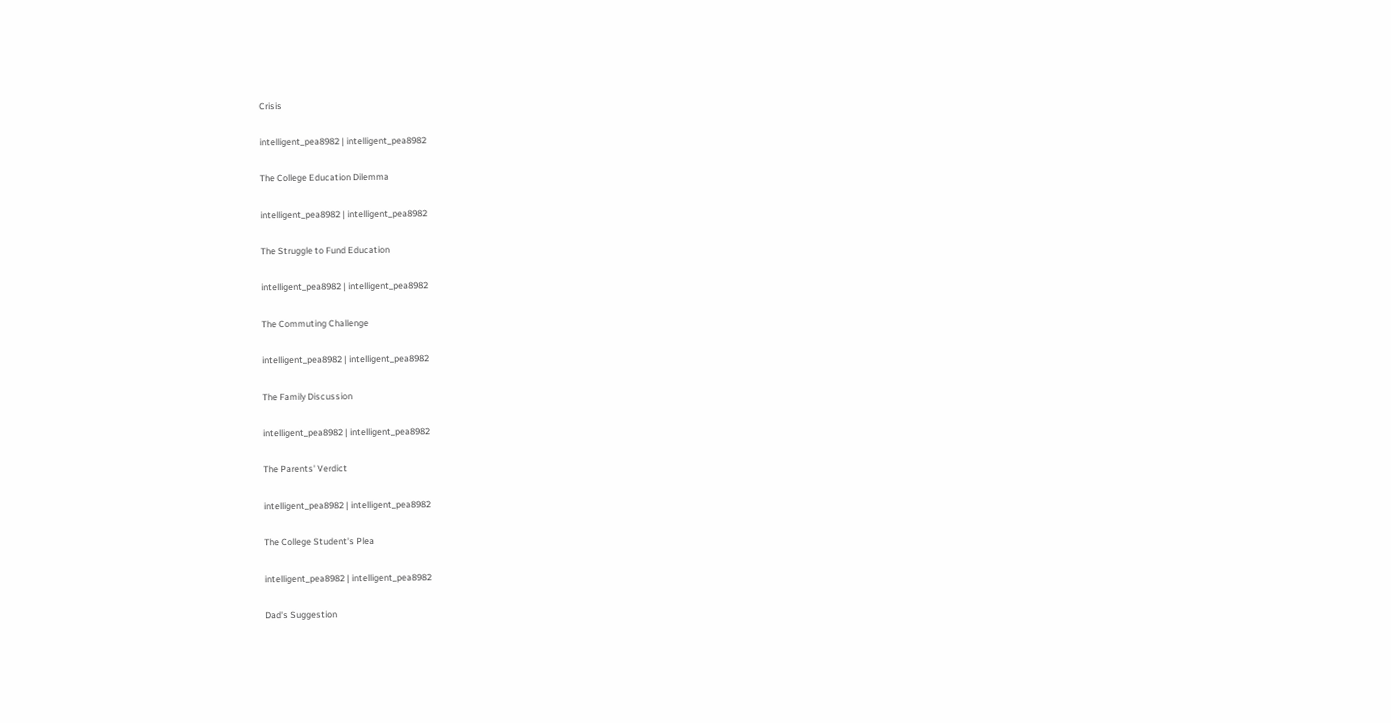Crisis

intelligent_pea8982 | intelligent_pea8982

The College Education Dilemma

intelligent_pea8982 | intelligent_pea8982

The Struggle to Fund Education

intelligent_pea8982 | intelligent_pea8982

The Commuting Challenge

intelligent_pea8982 | intelligent_pea8982

The Family Discussion

intelligent_pea8982 | intelligent_pea8982

The Parents' Verdict

intelligent_pea8982 | intelligent_pea8982

The College Student's Plea

intelligent_pea8982 | intelligent_pea8982

Dad's Suggestion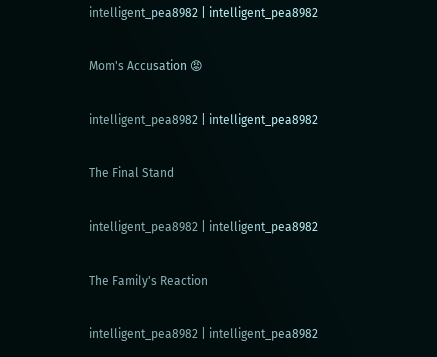intelligent_pea8982 | intelligent_pea8982

Mom's Accusation 😡

intelligent_pea8982 | intelligent_pea8982

The Final Stand

intelligent_pea8982 | intelligent_pea8982

The Family's Reaction

intelligent_pea8982 | intelligent_pea8982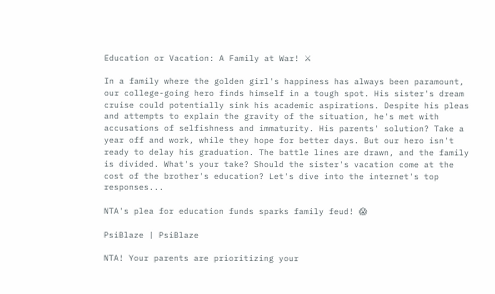Education or Vacation: A Family at War! ⚔

In a family where the golden girl's happiness has always been paramount, our college-going hero finds himself in a tough spot. His sister's dream cruise could potentially sink his academic aspirations. Despite his pleas and attempts to explain the gravity of the situation, he's met with accusations of selfishness and immaturity. His parents' solution? Take a year off and work, while they hope for better days. But our hero isn't ready to delay his graduation. The battle lines are drawn, and the family is divided. What's your take? Should the sister's vacation come at the cost of the brother's education? Let's dive into the internet's top responses...

NTA's plea for education funds sparks family feud! 😱

PsiBlaze | PsiBlaze

NTA! Your parents are prioritizing your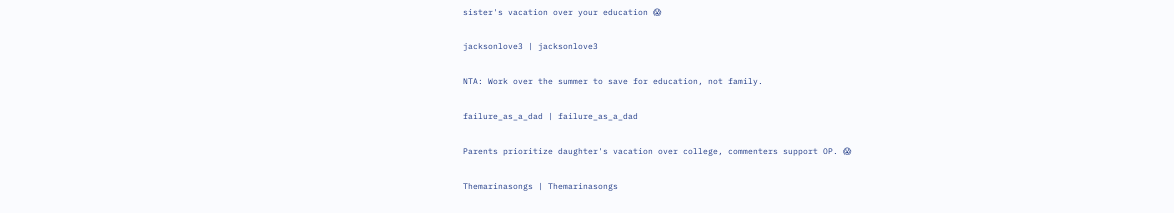sister's vacation over your education 😱

jacksonlove3 | jacksonlove3

NTA: Work over the summer to save for education, not family.

failure_as_a_dad | failure_as_a_dad

Parents prioritize daughter's vacation over college, commenters support OP. 😱

Themarinasongs | Themarinasongs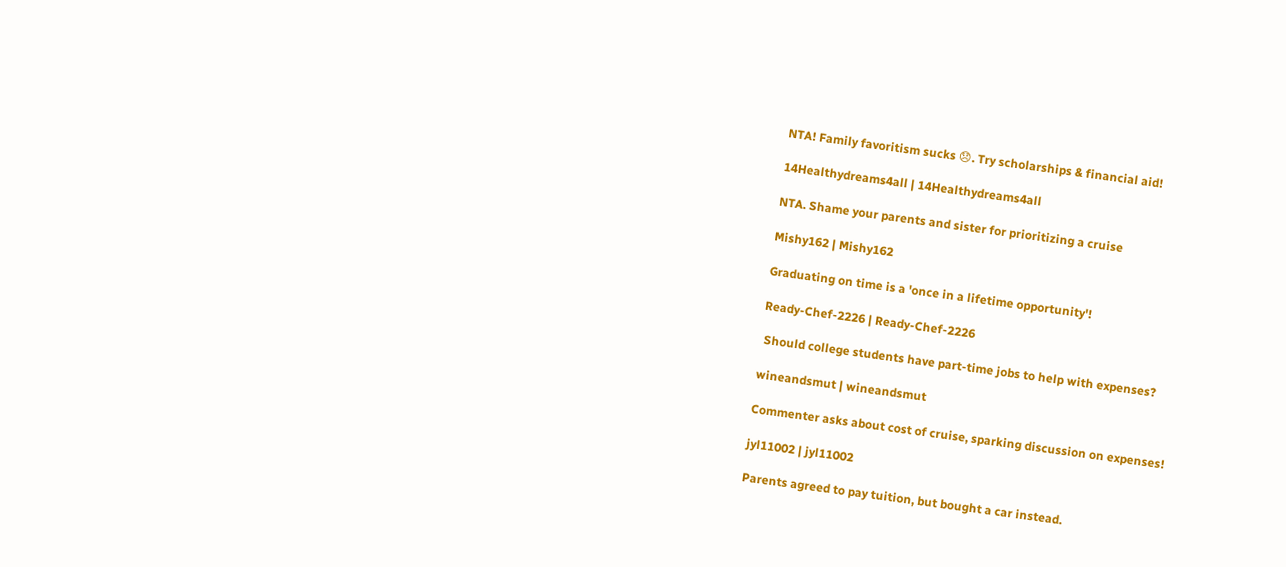NTA! Family favoritism sucks 😞. Try scholarships & financial aid!

14Healthydreams4all | 14Healthydreams4all

NTA. Shame your parents and sister for prioritizing a cruise

Mishy162 | Mishy162

Graduating on time is a 'once in a lifetime opportunity'!

Ready-Chef-2226 | Ready-Chef-2226

 Should college students have part-time jobs to help with expenses?

wineandsmut | wineandsmut

Commenter asks about cost of cruise, sparking discussion on expenses!

jyl11002 | jyl11002

Parents agreed to pay tuition, but bought a car instead.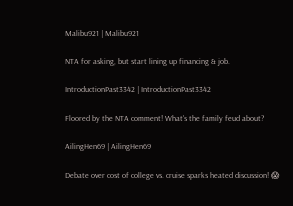Malibu921 | Malibu921

NTA for asking, but start lining up financing & job.

IntroductionPast3342 | IntroductionPast3342

Floored by the NTA comment! What's the family feud about?

AilingHen69 | AilingHen69

Debate over cost of college vs. cruise sparks heated discussion! 😱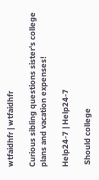wtfaidhfr | wtfaidhfr

Curious sibling questions sister's college plans and vacation expenses!

Help24-7 | Help24-7

 Should college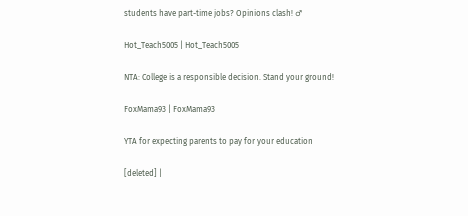students have part-time jobs? Opinions clash! ♂

Hot_Teach5005 | Hot_Teach5005

NTA: College is a responsible decision. Stand your ground!

FoxMama93 | FoxMama93

YTA for expecting parents to pay for your education

[deleted] |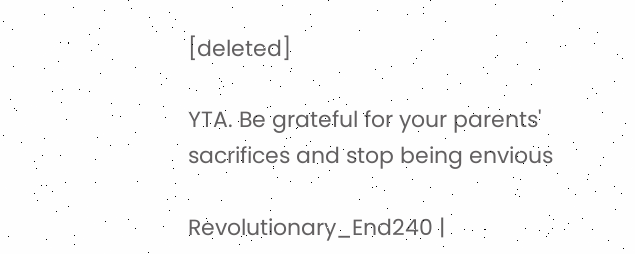[deleted]

YTA. Be grateful for your parents' sacrifices and stop being envious

Revolutionary_End240 |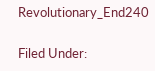Revolutionary_End240

Filed Under: